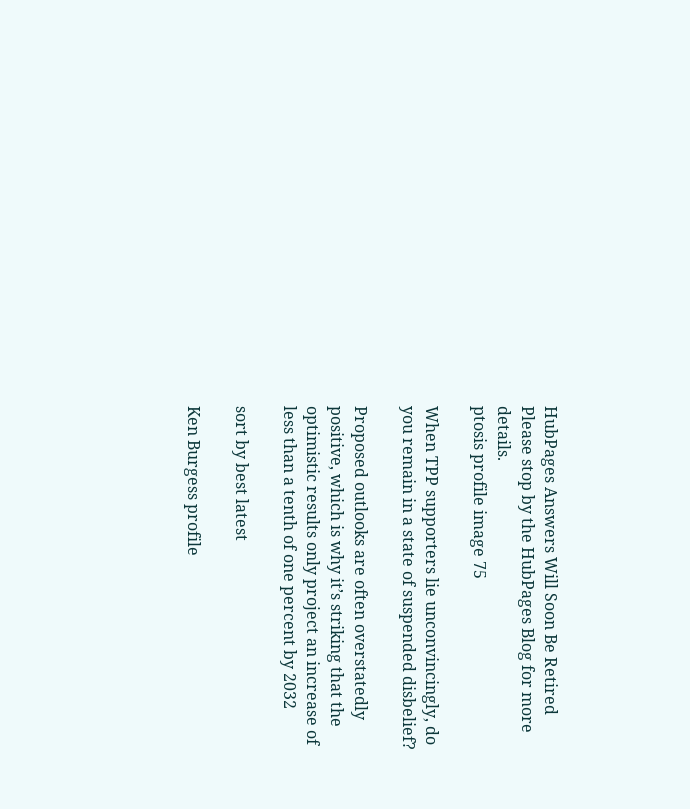HubPages Answers Will Soon Be Retired
Please stop by the HubPages Blog for more details.
ptosis profile image 75

When TPP supporters lie unconvincingly, do you remain in a state of suspended disbelief?

Proposed outlooks are often overstatedly positive, which is why it’s striking that the optimistic results only project an increase of less than a tenth of one percent by 2032

sort by best latest

Ken Burgess profile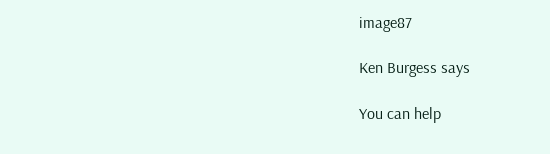image87

Ken Burgess says

You can help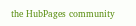the HubPages community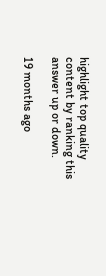highlight top quality content by ranking this answer up or down.

19 months ago